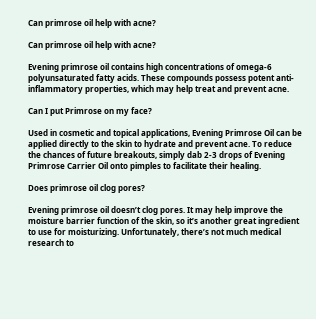Can primrose oil help with acne?

Can primrose oil help with acne?

Evening primrose oil contains high concentrations of omega-6 polyunsaturated fatty acids. These compounds possess potent anti-inflammatory properties, which may help treat and prevent acne.

Can I put Primrose on my face?

Used in cosmetic and topical applications, Evening Primrose Oil can be applied directly to the skin to hydrate and prevent acne. To reduce the chances of future breakouts, simply dab 2-3 drops of Evening Primrose Carrier Oil onto pimples to facilitate their healing.

Does primrose oil clog pores?

Evening primrose oil doesn’t clog pores. It may help improve the moisture barrier function of the skin, so it’s another great ingredient to use for moisturizing. Unfortunately, there’s not much medical research to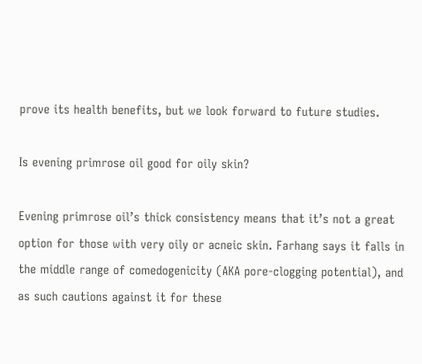prove its health benefits, but we look forward to future studies.

Is evening primrose oil good for oily skin?

Evening primrose oil’s thick consistency means that it’s not a great option for those with very oily or acneic skin. Farhang says it falls in the middle range of comedogenicity (AKA pore-clogging potential), and as such cautions against it for these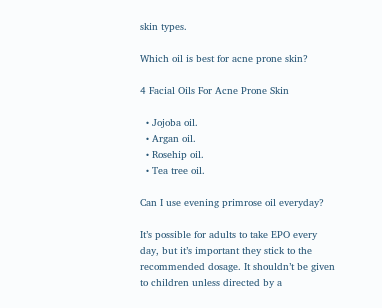skin types.

Which oil is best for acne prone skin?

4 Facial Oils For Acne Prone Skin

  • Jojoba oil.
  • Argan oil.
  • Rosehip oil.
  • Tea tree oil.

Can I use evening primrose oil everyday?

It’s possible for adults to take EPO every day, but it’s important they stick to the recommended dosage. It shouldn’t be given to children unless directed by a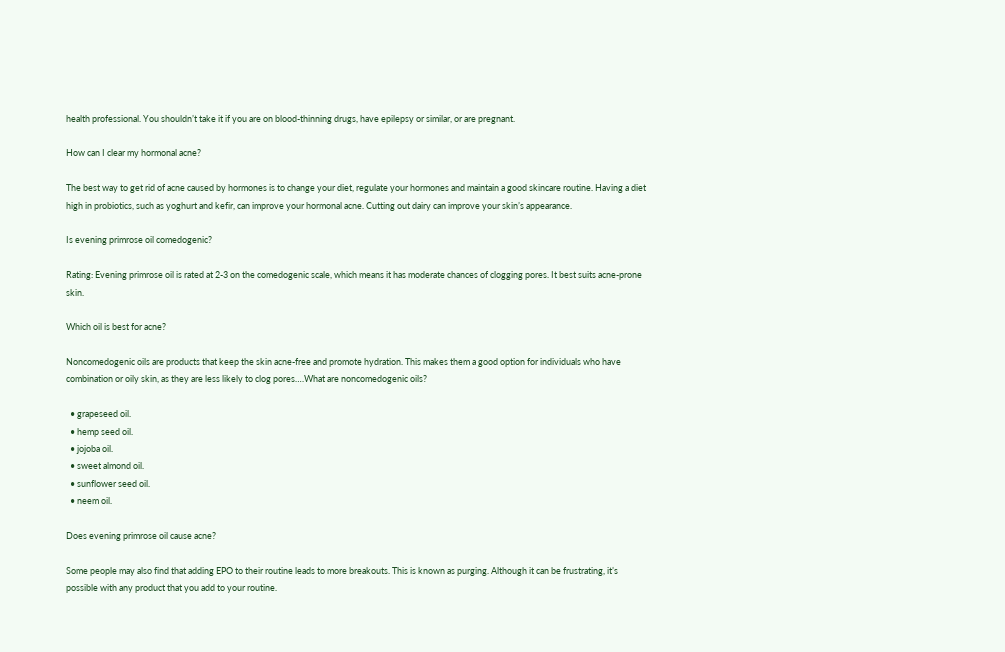health professional. You shouldn’t take it if you are on blood-thinning drugs, have epilepsy or similar, or are pregnant.

How can I clear my hormonal acne?

The best way to get rid of acne caused by hormones is to change your diet, regulate your hormones and maintain a good skincare routine. Having a diet high in probiotics, such as yoghurt and kefir, can improve your hormonal acne. Cutting out dairy can improve your skin’s appearance.

Is evening primrose oil comedogenic?

Rating: Evening primrose oil is rated at 2-3 on the comedogenic scale, which means it has moderate chances of clogging pores. It best suits acne-prone skin.

Which oil is best for acne?

Noncomedogenic oils are products that keep the skin acne-free and promote hydration. This makes them a good option for individuals who have combination or oily skin, as they are less likely to clog pores….What are noncomedogenic oils?

  • grapeseed oil.
  • hemp seed oil.
  • jojoba oil.
  • sweet almond oil.
  • sunflower seed oil.
  • neem oil.

Does evening primrose oil cause acne?

Some people may also find that adding EPO to their routine leads to more breakouts. This is known as purging. Although it can be frustrating, it’s possible with any product that you add to your routine.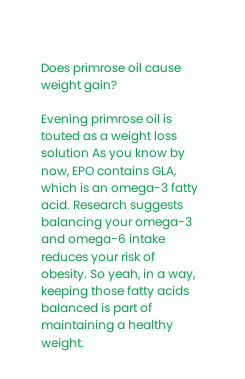Does primrose oil cause weight gain?

Evening primrose oil is touted as a weight loss solution As you know by now, EPO contains GLA, which is an omega-3 fatty acid. Research suggests balancing your omega-3 and omega-6 intake reduces your risk of obesity. So yeah, in a way, keeping those fatty acids balanced is part of maintaining a healthy weight.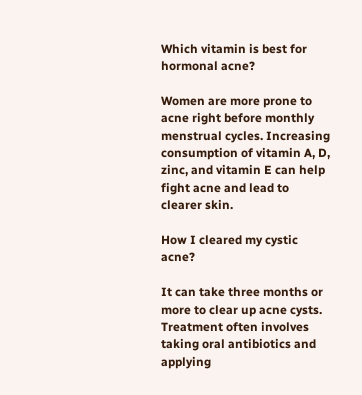Which vitamin is best for hormonal acne?

Women are more prone to acne right before monthly menstrual cycles. Increasing consumption of vitamin A, D, zinc, and vitamin E can help fight acne and lead to clearer skin.

How I cleared my cystic acne?

It can take three months or more to clear up acne cysts. Treatment often involves taking oral antibiotics and applying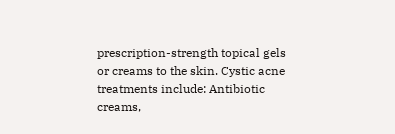prescription-strength topical gels or creams to the skin. Cystic acne treatments include: Antibiotic creams,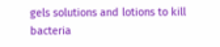gels solutions and lotions to kill bacteria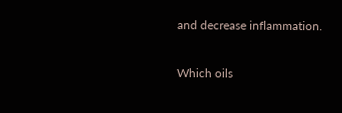and decrease inflammation.

Which oils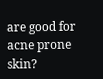are good for acne prone skin?